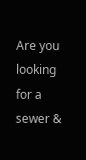Are you looking for a sewer &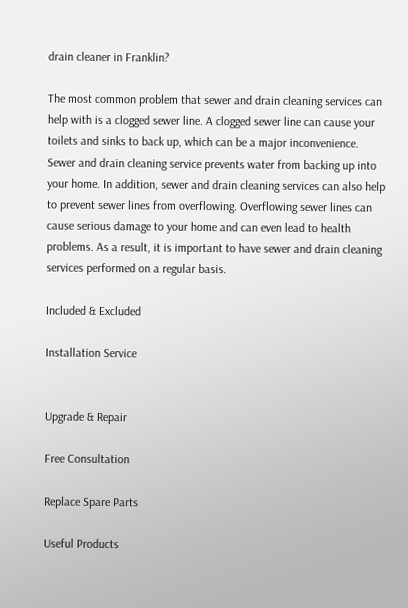drain cleaner in Franklin?

The most common problem that sewer and drain cleaning services can help with is a clogged sewer line. A clogged sewer line can cause your toilets and sinks to back up, which can be a major inconvenience. Sewer and drain cleaning service prevents water from backing up into your home. In addition, sewer and drain cleaning services can also help to prevent sewer lines from overflowing. Overflowing sewer lines can cause serious damage to your home and can even lead to health problems. As a result, it is important to have sewer and drain cleaning services performed on a regular basis.

Included & Excluded

Installation Service


Upgrade & Repair

Free Consultation

Replace Spare Parts

Useful Products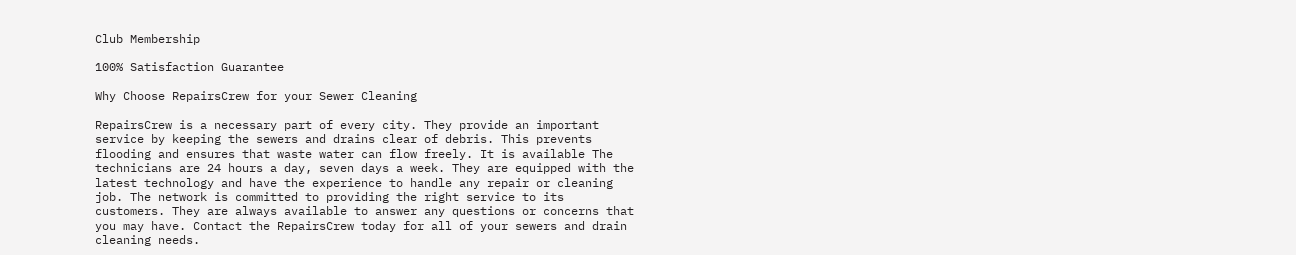Club Membership

100% Satisfaction Guarantee

Why Choose RepairsCrew for your Sewer Cleaning

RepairsCrew is a necessary part of every city. They provide an important service by keeping the sewers and drains clear of debris. This prevents flooding and ensures that waste water can flow freely. It is available The technicians are 24 hours a day, seven days a week. They are equipped with the latest technology and have the experience to handle any repair or cleaning job. The network is committed to providing the right service to its customers. They are always available to answer any questions or concerns that you may have. Contact the RepairsCrew today for all of your sewers and drain cleaning needs.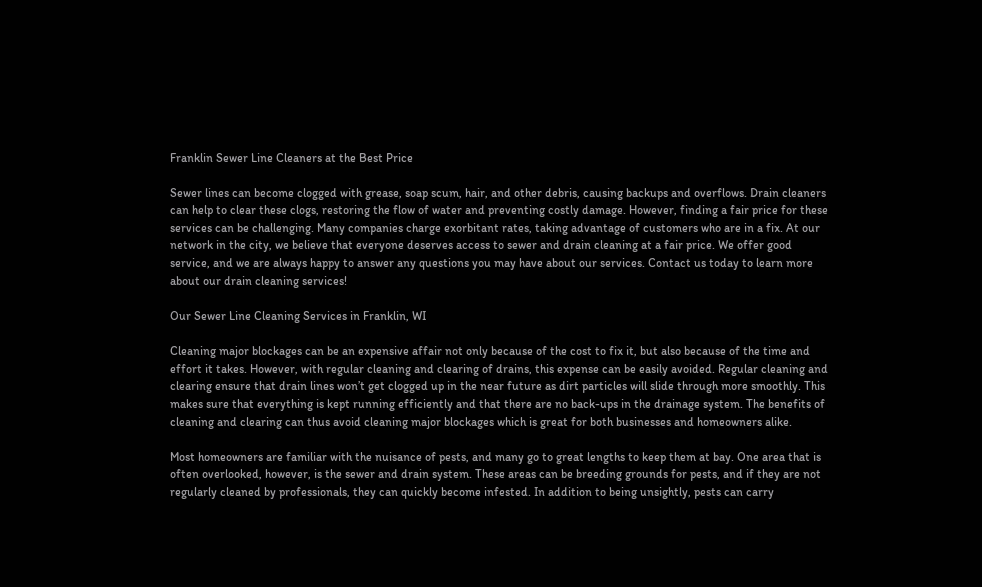Franklin Sewer Line Cleaners at the Best Price

Sewer lines can become clogged with grease, soap scum, hair, and other debris, causing backups and overflows. Drain cleaners can help to clear these clogs, restoring the flow of water and preventing costly damage. However, finding a fair price for these services can be challenging. Many companies charge exorbitant rates, taking advantage of customers who are in a fix. At our network in the city, we believe that everyone deserves access to sewer and drain cleaning at a fair price. We offer good service, and we are always happy to answer any questions you may have about our services. Contact us today to learn more about our drain cleaning services!

Our Sewer Line Cleaning Services in Franklin, WI

Cleaning major blockages can be an expensive affair not only because of the cost to fix it, but also because of the time and effort it takes. However, with regular cleaning and clearing of drains, this expense can be easily avoided. Regular cleaning and clearing ensure that drain lines won’t get clogged up in the near future as dirt particles will slide through more smoothly. This makes sure that everything is kept running efficiently and that there are no back-ups in the drainage system. The benefits of cleaning and clearing can thus avoid cleaning major blockages which is great for both businesses and homeowners alike.

Most homeowners are familiar with the nuisance of pests, and many go to great lengths to keep them at bay. One area that is often overlooked, however, is the sewer and drain system. These areas can be breeding grounds for pests, and if they are not regularly cleaned by professionals, they can quickly become infested. In addition to being unsightly, pests can carry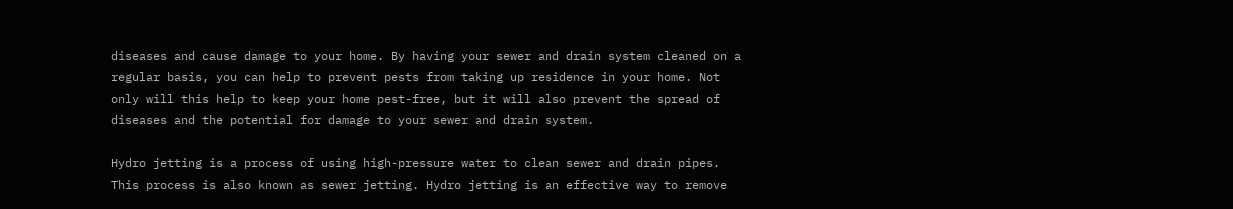diseases and cause damage to your home. By having your sewer and drain system cleaned on a regular basis, you can help to prevent pests from taking up residence in your home. Not only will this help to keep your home pest-free, but it will also prevent the spread of diseases and the potential for damage to your sewer and drain system.

Hydro jetting is a process of using high-pressure water to clean sewer and drain pipes. This process is also known as sewer jetting. Hydro jetting is an effective way to remove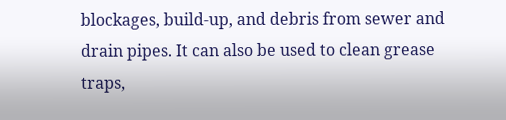blockages, build-up, and debris from sewer and drain pipes. It can also be used to clean grease traps,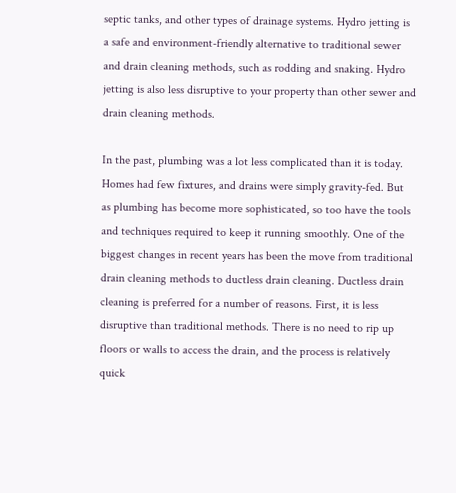septic tanks, and other types of drainage systems. Hydro jetting is a safe and environment-friendly alternative to traditional sewer and drain cleaning methods, such as rodding and snaking. Hydro jetting is also less disruptive to your property than other sewer and drain cleaning methods.

In the past, plumbing was a lot less complicated than it is today. Homes had few fixtures, and drains were simply gravity-fed. But as plumbing has become more sophisticated, so too have the tools and techniques required to keep it running smoothly. One of the biggest changes in recent years has been the move from traditional drain cleaning methods to ductless drain cleaning. Ductless drain cleaning is preferred for a number of reasons. First, it is less disruptive than traditional methods. There is no need to rip up floors or walls to access the drain, and the process is relatively quick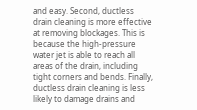and easy. Second, ductless drain cleaning is more effective at removing blockages. This is because the high-pressure water jet is able to reach all areas of the drain, including tight corners and bends. Finally, ductless drain cleaning is less likely to damage drains and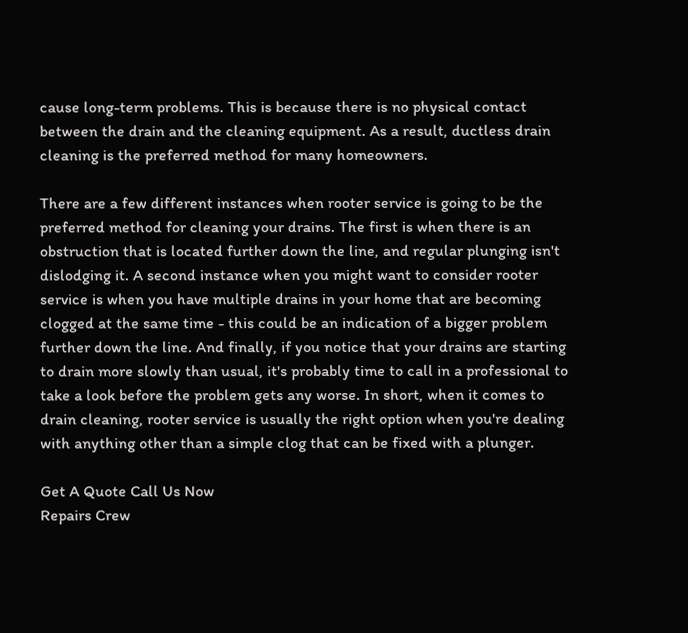cause long-term problems. This is because there is no physical contact between the drain and the cleaning equipment. As a result, ductless drain cleaning is the preferred method for many homeowners.

There are a few different instances when rooter service is going to be the preferred method for cleaning your drains. The first is when there is an obstruction that is located further down the line, and regular plunging isn't dislodging it. A second instance when you might want to consider rooter service is when you have multiple drains in your home that are becoming clogged at the same time - this could be an indication of a bigger problem further down the line. And finally, if you notice that your drains are starting to drain more slowly than usual, it's probably time to call in a professional to take a look before the problem gets any worse. In short, when it comes to drain cleaning, rooter service is usually the right option when you're dealing with anything other than a simple clog that can be fixed with a plunger.

Get A Quote Call Us Now
Repairs Crew